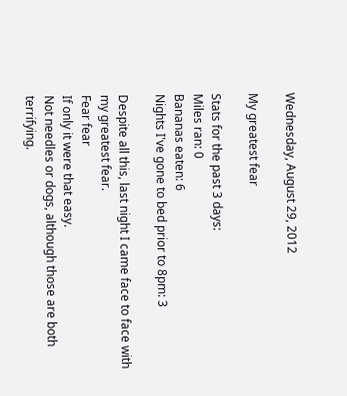Wednesday, August 29, 2012

My greatest fear

Stats for the past 3 days:
Miles ran: 0
Bananas eaten: 6
Nights I've gone to bed prior to 8pm: 3

Despite all this, last night I came face to face with my greatest fear.
Fear fear
If only it were that easy.
Not needles or dogs, although those are both terrifying.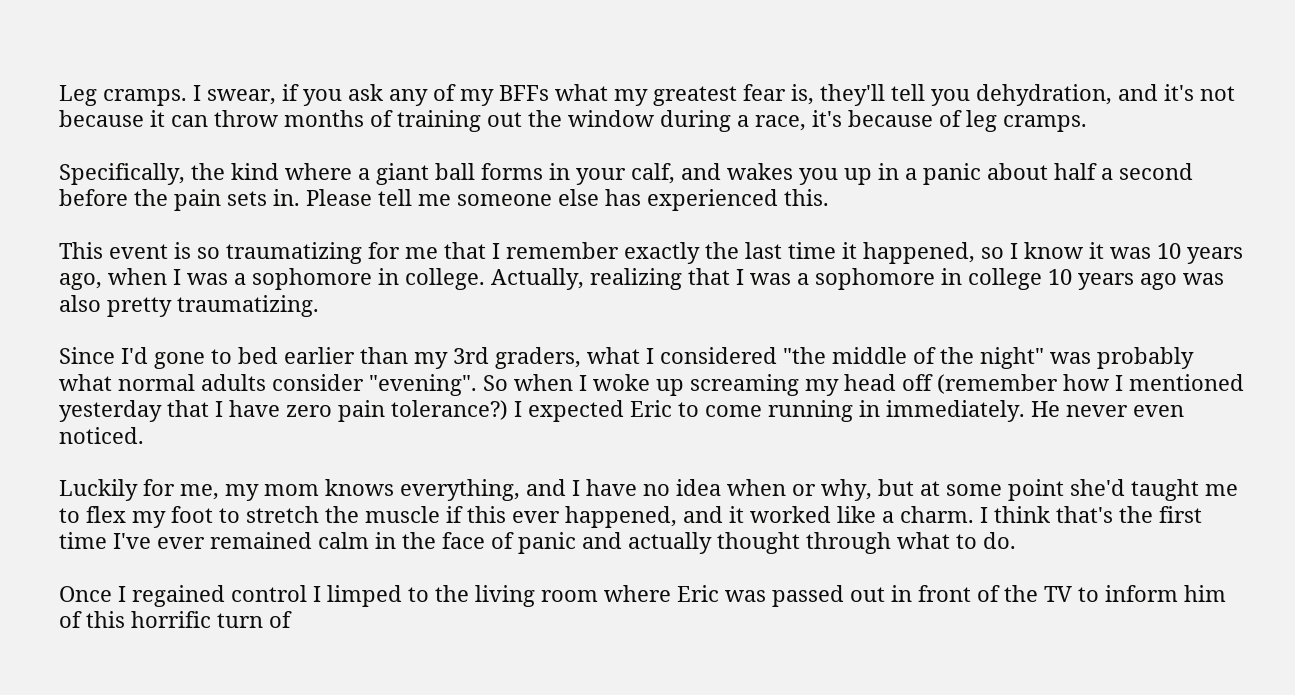Leg cramps. I swear, if you ask any of my BFFs what my greatest fear is, they'll tell you dehydration, and it's not because it can throw months of training out the window during a race, it's because of leg cramps.

Specifically, the kind where a giant ball forms in your calf, and wakes you up in a panic about half a second before the pain sets in. Please tell me someone else has experienced this.

This event is so traumatizing for me that I remember exactly the last time it happened, so I know it was 10 years ago, when I was a sophomore in college. Actually, realizing that I was a sophomore in college 10 years ago was also pretty traumatizing.

Since I'd gone to bed earlier than my 3rd graders, what I considered "the middle of the night" was probably what normal adults consider "evening". So when I woke up screaming my head off (remember how I mentioned yesterday that I have zero pain tolerance?) I expected Eric to come running in immediately. He never even noticed.

Luckily for me, my mom knows everything, and I have no idea when or why, but at some point she'd taught me to flex my foot to stretch the muscle if this ever happened, and it worked like a charm. I think that's the first time I've ever remained calm in the face of panic and actually thought through what to do.

Once I regained control I limped to the living room where Eric was passed out in front of the TV to inform him of this horrific turn of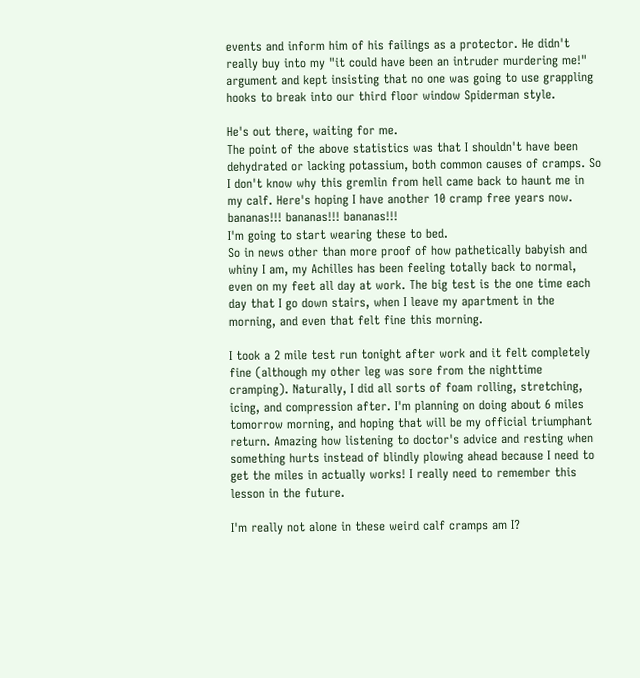events and inform him of his failings as a protector. He didn't really buy into my "it could have been an intruder murdering me!" argument and kept insisting that no one was going to use grappling hooks to break into our third floor window Spiderman style.

He's out there, waiting for me.
The point of the above statistics was that I shouldn't have been dehydrated or lacking potassium, both common causes of cramps. So I don't know why this gremlin from hell came back to haunt me in my calf. Here's hoping I have another 10 cramp free years now.
bananas!!! bananas!!! bananas!!!
I'm going to start wearing these to bed.
So in news other than more proof of how pathetically babyish and whiny I am, my Achilles has been feeling totally back to normal, even on my feet all day at work. The big test is the one time each day that I go down stairs, when I leave my apartment in the morning, and even that felt fine this morning.

I took a 2 mile test run tonight after work and it felt completely fine (although my other leg was sore from the nighttime cramping). Naturally, I did all sorts of foam rolling, stretching, icing, and compression after. I'm planning on doing about 6 miles tomorrow morning, and hoping that will be my official triumphant return. Amazing how listening to doctor's advice and resting when something hurts instead of blindly plowing ahead because I need to get the miles in actually works! I really need to remember this lesson in the future.

I'm really not alone in these weird calf cramps am I?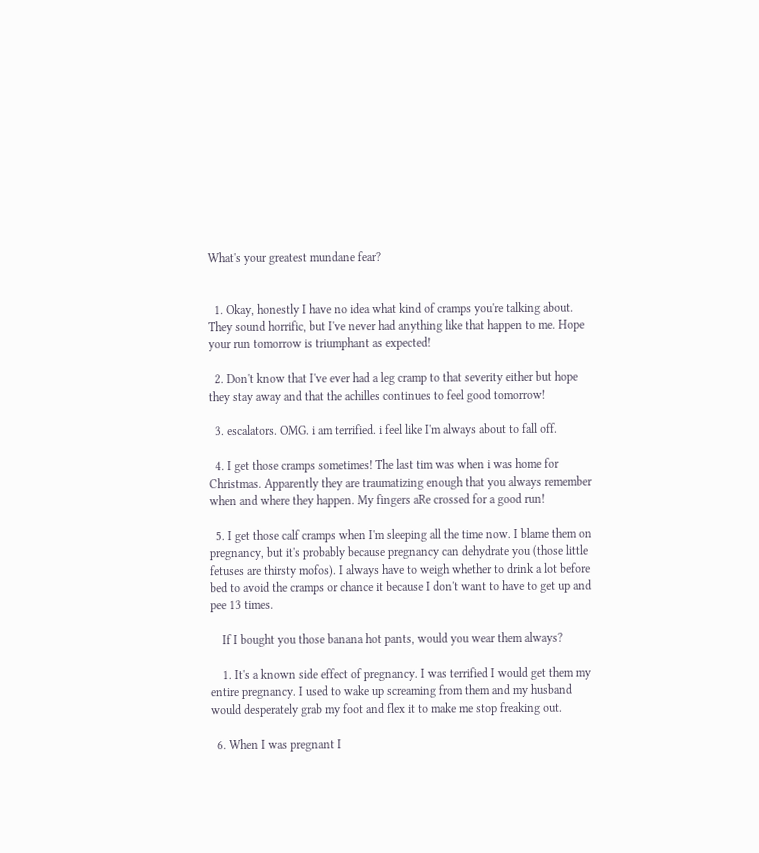What's your greatest mundane fear?


  1. Okay, honestly I have no idea what kind of cramps you're talking about. They sound horrific, but I've never had anything like that happen to me. Hope your run tomorrow is triumphant as expected!

  2. Don't know that I've ever had a leg cramp to that severity either but hope they stay away and that the achilles continues to feel good tomorrow!

  3. escalators. OMG. i am terrified. i feel like I'm always about to fall off.

  4. I get those cramps sometimes! The last tim was when i was home for Christmas. Apparently they are traumatizing enough that you always remember when and where they happen. My fingers aRe crossed for a good run!

  5. I get those calf cramps when I'm sleeping all the time now. I blame them on pregnancy, but it's probably because pregnancy can dehydrate you (those little fetuses are thirsty mofos). I always have to weigh whether to drink a lot before bed to avoid the cramps or chance it because I don't want to have to get up and pee 13 times.

    If I bought you those banana hot pants, would you wear them always?

    1. It's a known side effect of pregnancy. I was terrified I would get them my entire pregnancy. I used to wake up screaming from them and my husband would desperately grab my foot and flex it to make me stop freaking out.

  6. When I was pregnant I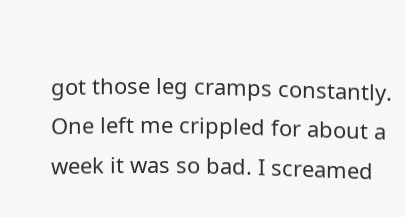got those leg cramps constantly. One left me crippled for about a week it was so bad. I screamed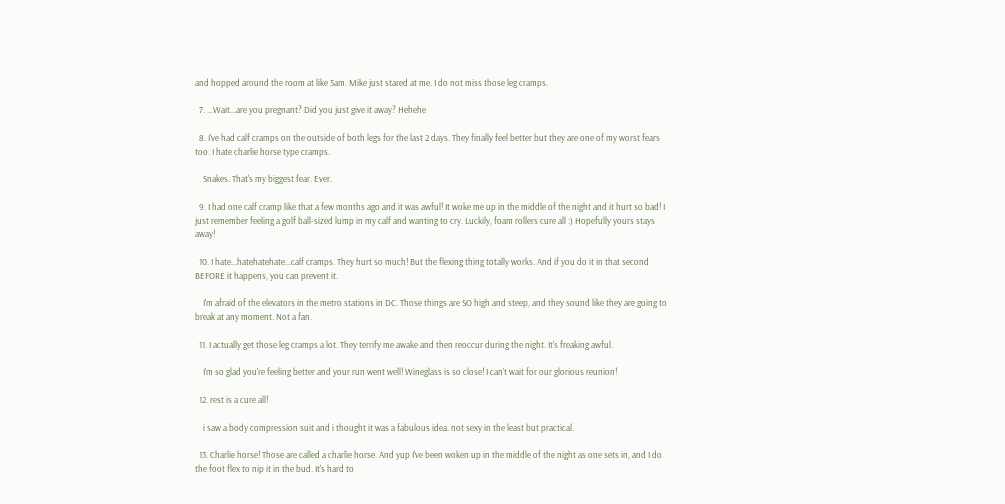and hopped around the room at like 5am. Mike just stared at me. I do not miss those leg cramps.

  7. ...Wait...are you pregnant? Did you just give it away? Hehehe

  8. I've had calf cramps on the outside of both legs for the last 2 days. They finally feel better but they are one of my worst fears too. I hate charlie horse type cramps.

    Snakes. That's my biggest fear. Ever.

  9. I had one calf cramp like that a few months ago and it was awful! It woke me up in the middle of the night and it hurt so bad! I just remember feeling a golf ball-sized lump in my calf and wanting to cry. Luckily, foam rollers cure all :) Hopefully yours stays away!

  10. I hate...hatehatehate...calf cramps. They hurt so much! But the flexing thing totally works. And if you do it in that second BEFORE it happens, you can prevent it.

    I'm afraid of the elevators in the metro stations in DC. Those things are SO high and steep, and they sound like they are going to break at any moment. Not a fan.

  11. I actually get those leg cramps a lot. They terrify me awake and then reoccur during the night. It's freaking awful.

    I'm so glad you're feeling better and your run went well! Wineglass is so close! I can't wait for our glorious reunion!

  12. rest is a cure all!

    i saw a body compression suit and i thought it was a fabulous idea. not sexy in the least but practical.

  13. Charlie horse! Those are called a charlie horse. And yup I've been woken up in the middle of the night as one sets in, and I do the foot flex to nip it in the bud. It's hard to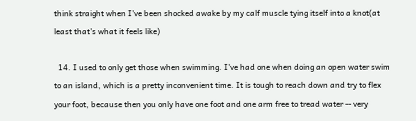think straight when I've been shocked awake by my calf muscle tying itself into a knot(at least that's what it feels like)

  14. I used to only get those when swimming. I've had one when doing an open water swim to an island, which is a pretty inconvenient time. It is tough to reach down and try to flex your foot, because then you only have one foot and one arm free to tread water -- very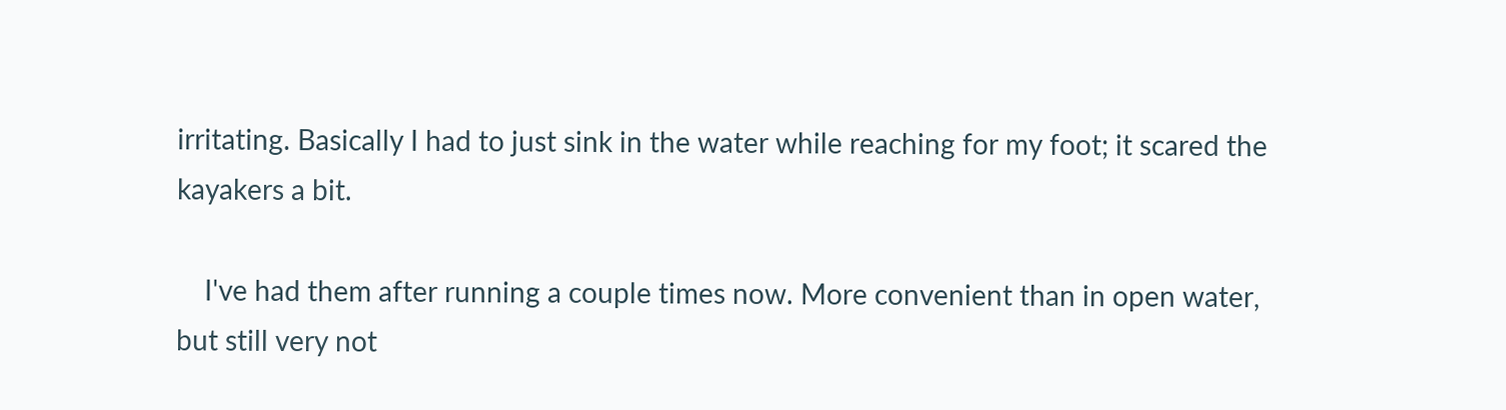irritating. Basically I had to just sink in the water while reaching for my foot; it scared the kayakers a bit.

    I've had them after running a couple times now. More convenient than in open water, but still very not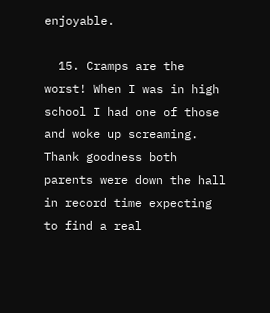enjoyable.

  15. Cramps are the worst! When I was in high school I had one of those and woke up screaming. Thank goodness both parents were down the hall in record time expecting to find a real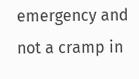emergency and not a cramp in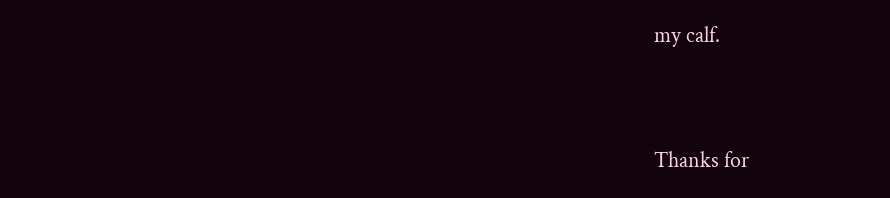my calf.


Thanks for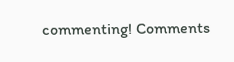commenting! Comments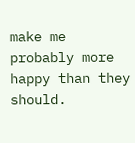make me probably more happy than they should.